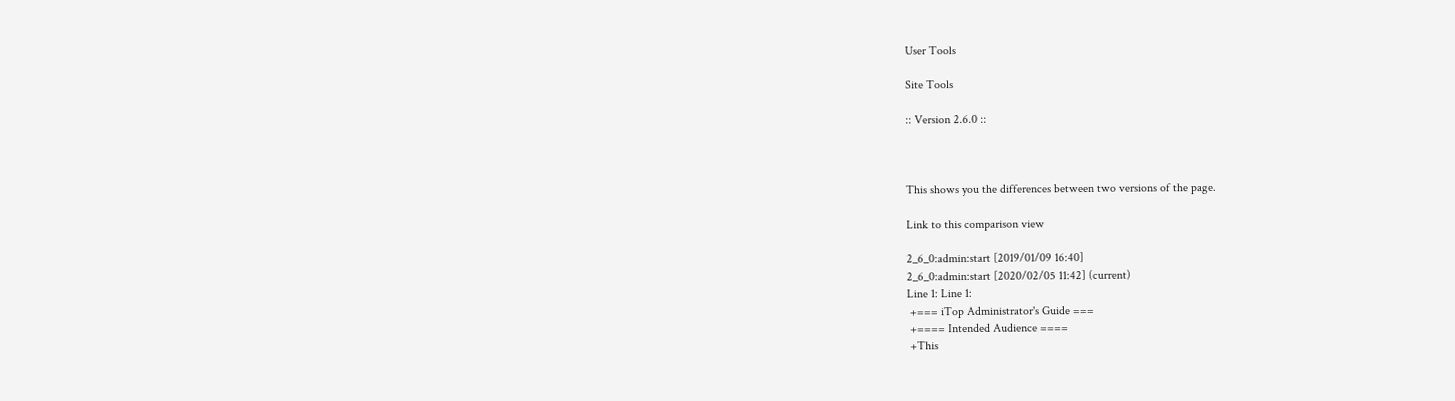User Tools

Site Tools

:: Version 2.6.0 ::



This shows you the differences between two versions of the page.

Link to this comparison view

2_6_0:admin:start [2019/01/09 16:40]
2_6_0:admin:start [2020/02/05 11:42] (current)
Line 1: Line 1:
 +=== iTop Administrator's Guide ===
 +==== Intended Audience ====
 +This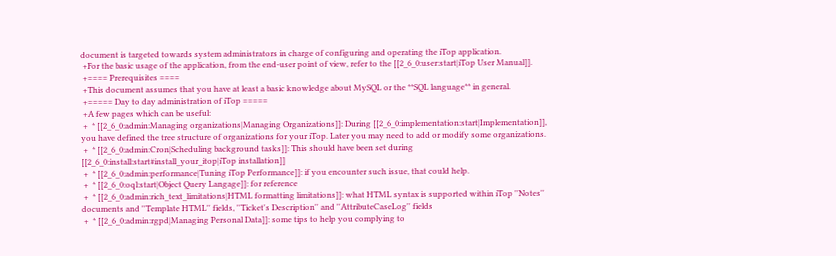document is targeted towards system administrators in charge of configuring and operating the iTop application.
 +For the basic usage of the application, from the end-user point of view, refer to the [[2_6_0:user:start|iTop User Manual]].
 +==== Prerequisites ====
 +This document assumes that you have at least a basic knowledge about MySQL or the **SQL language** in general.
 +===== Day to day administration of iTop =====
 +A few pages which can be useful:
 +  * [[2_6_0:admin:Managing organizations|Managing Organizations]]: During [[2_6_0:implementation:start|Implementation]], you have defined the tree structure of organizations for your iTop. Later you may need to add or modify some organizations.
 +  * [[2_6_0:admin:Cron|Scheduling background tasks]]: This should have been set during [[2_6_0:install:start#install_your_itop|iTop installation]]
 +  * [[2_6_0:admin:performance|Tuning iTop Performance]]: if you encounter such issue, that could help.
 +  * [[2_6_0:oql:start|Object Query Langage]]: for reference
 +  * [[2_6_0:admin:rich_text_limitations|HTML formatting limitations]]: what HTML syntax is supported within iTop ''Notes'' documents and ''Template HTML'' fields, ''Ticket's Description'' and ''AttributeCaseLog'' fields
 +  * [[2_6_0:admin:rgpd|Managing Personal Data]]: some tips to help you complying to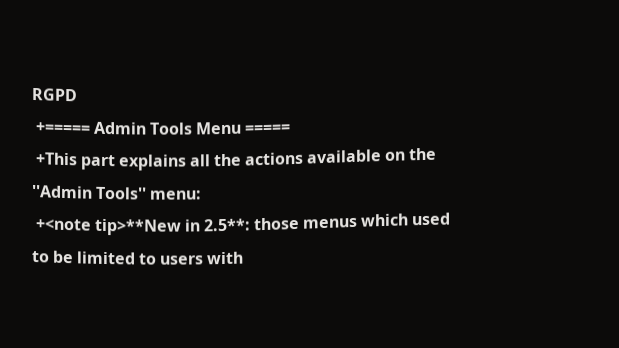RGPD
 +===== Admin Tools Menu =====
 +This part explains all the actions available on the ''Admin Tools'' menu:
 +<note tip>**New in 2.5**: those menus which used to be limited to users with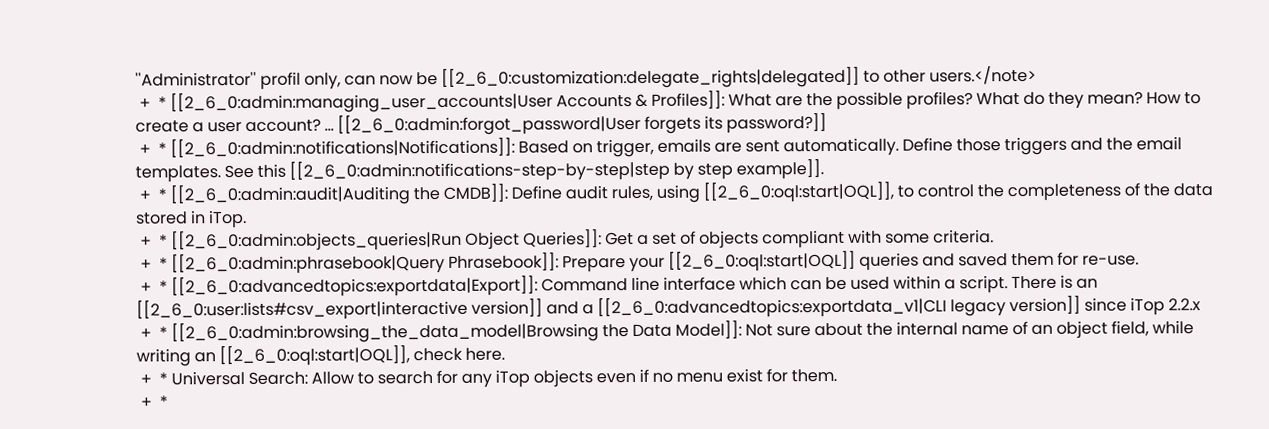''Administrator'' profil only, can now be [[2_6_0:customization:delegate_rights|delegated]] to other users.</note>
 +  * [[2_6_0:admin:managing_user_accounts|User Accounts & Profiles]]: What are the possible profiles? What do they mean? How to create a user account? ... [[2_6_0:admin:forgot_password|User forgets its password?]]
 +  * [[2_6_0:admin:notifications|Notifications]]: Based on trigger, emails are sent automatically. Define those triggers and the email templates. See this [[2_6_0:admin:notifications-step-by-step|step by step example]].
 +  * [[2_6_0:admin:audit|Auditing the CMDB]]: Define audit rules, using [[2_6_0:oql:start|OQL]], to control the completeness of the data stored in iTop.
 +  * [[2_6_0:admin:objects_queries|Run Object Queries]]: Get a set of objects compliant with some criteria.
 +  * [[2_6_0:admin:phrasebook|Query Phrasebook]]: Prepare your [[2_6_0:oql:start|OQL]] queries and saved them for re-use.
 +  * [[2_6_0:advancedtopics:exportdata|Export]]: Command line interface which can be used within a script. There is an [[2_6_0:user:lists#csv_export|interactive version]] and a [[2_6_0:advancedtopics:exportdata_v1|CLI legacy version]] since iTop 2.2.x
 +  * [[2_6_0:admin:browsing_the_data_model|Browsing the Data Model]]: Not sure about the internal name of an object field, while writing an [[2_6_0:oql:start|OQL]], check here.
 +  * Universal Search: Allow to search for any iTop objects even if no menu exist for them.
 +  *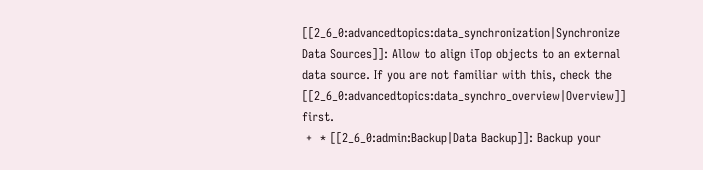[[2_6_0:advancedtopics:data_synchronization|Synchronize Data Sources]]: Allow to align iTop objects to an external data source. If you are not familiar with this, check the [[2_6_0:advancedtopics:data_synchro_overview|Overview]] first.
 +  * [[2_6_0:admin:Backup|Data Backup]]: Backup your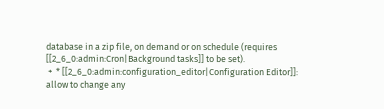database in a zip file, on demand or on schedule (requires [[2_6_0:admin:Cron|Background tasks]] to be set).
 +  * [[2_6_0:admin:configuration_editor|Configuration Editor]]: allow to change any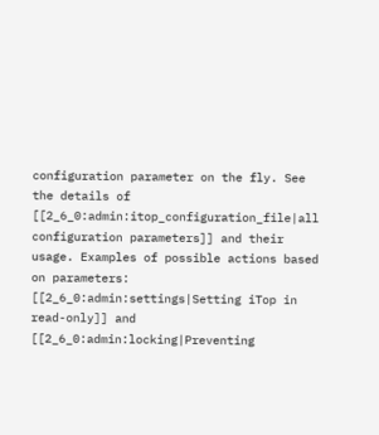configuration parameter on the fly. See the details of [[2_6_0:admin:itop_configuration_file|all configuration parameters]] and their usage. Examples of possible actions based on parameters: [[2_6_0:admin:settings|Setting iTop in read-only]] and [[2_6_0:admin:locking|Preventing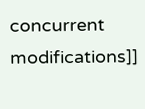concurrent modifications]]